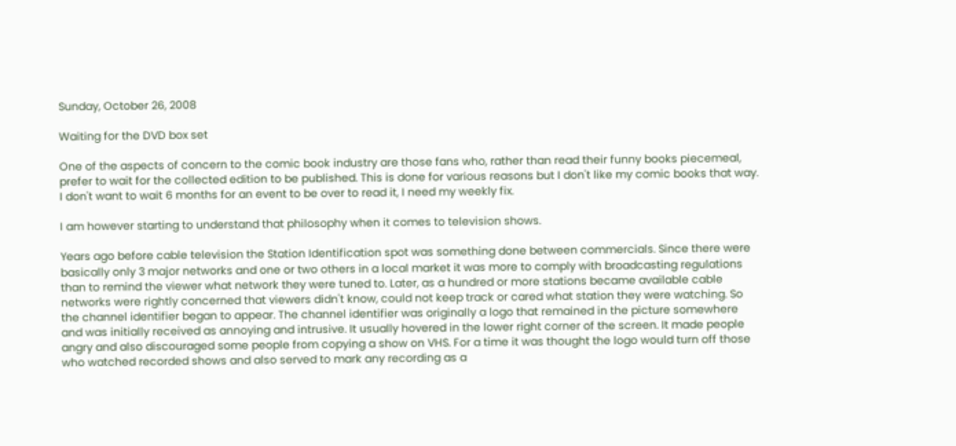Sunday, October 26, 2008

Waiting for the DVD box set

One of the aspects of concern to the comic book industry are those fans who, rather than read their funny books piecemeal, prefer to wait for the collected edition to be published. This is done for various reasons but I don't like my comic books that way. I don't want to wait 6 months for an event to be over to read it, I need my weekly fix.

I am however starting to understand that philosophy when it comes to television shows.

Years ago before cable television the Station Identification spot was something done between commercials. Since there were basically only 3 major networks and one or two others in a local market it was more to comply with broadcasting regulations than to remind the viewer what network they were tuned to. Later, as a hundred or more stations became available cable networks were rightly concerned that viewers didn't know, could not keep track or cared what station they were watching. So the channel identifier began to appear. The channel identifier was originally a logo that remained in the picture somewhere and was initially received as annoying and intrusive. It usually hovered in the lower right corner of the screen. It made people angry and also discouraged some people from copying a show on VHS. For a time it was thought the logo would turn off those who watched recorded shows and also served to mark any recording as a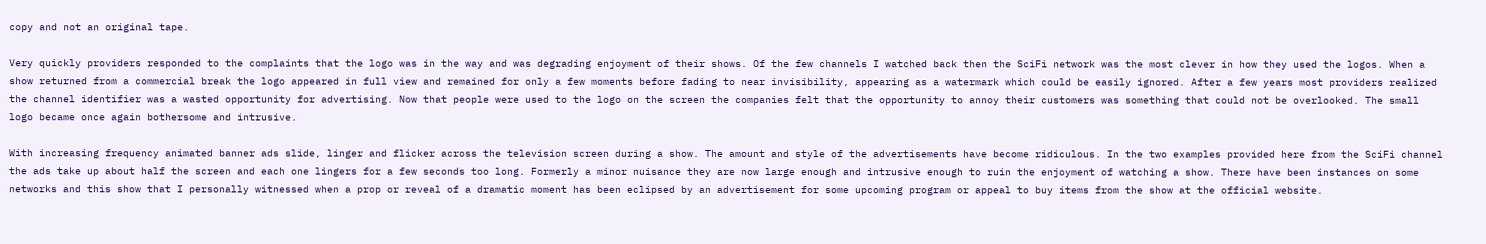copy and not an original tape.

Very quickly providers responded to the complaints that the logo was in the way and was degrading enjoyment of their shows. Of the few channels I watched back then the SciFi network was the most clever in how they used the logos. When a show returned from a commercial break the logo appeared in full view and remained for only a few moments before fading to near invisibility, appearing as a watermark which could be easily ignored. After a few years most providers realized the channel identifier was a wasted opportunity for advertising. Now that people were used to the logo on the screen the companies felt that the opportunity to annoy their customers was something that could not be overlooked. The small logo became once again bothersome and intrusive.

With increasing frequency animated banner ads slide, linger and flicker across the television screen during a show. The amount and style of the advertisements have become ridiculous. In the two examples provided here from the SciFi channel the ads take up about half the screen and each one lingers for a few seconds too long. Formerly a minor nuisance they are now large enough and intrusive enough to ruin the enjoyment of watching a show. There have been instances on some networks and this show that I personally witnessed when a prop or reveal of a dramatic moment has been eclipsed by an advertisement for some upcoming program or appeal to buy items from the show at the official website.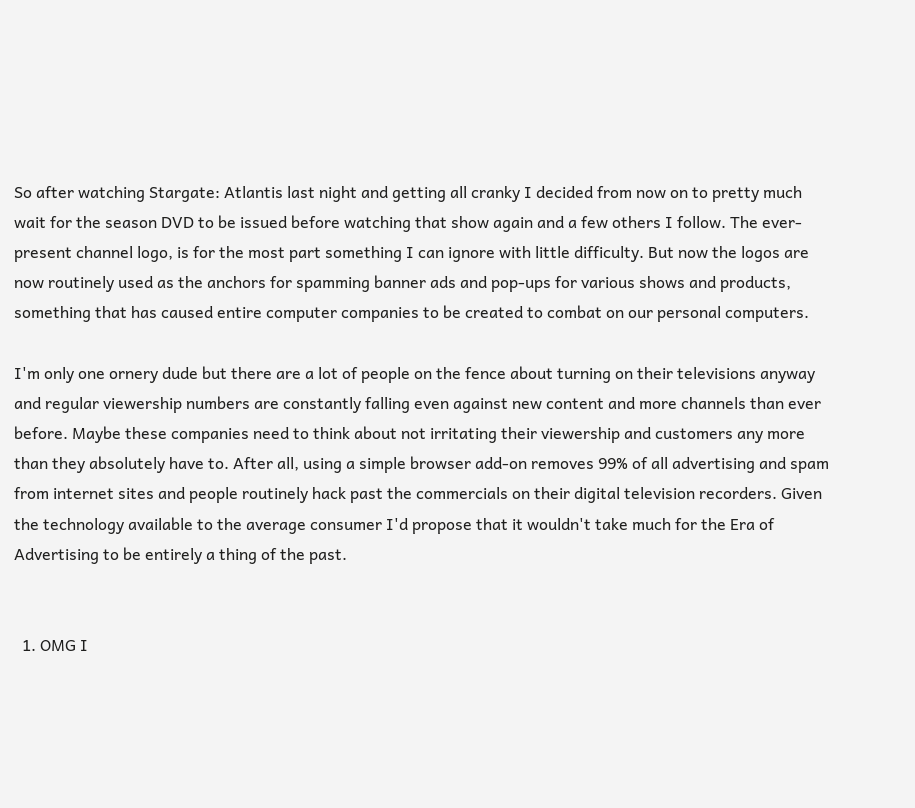So after watching Stargate: Atlantis last night and getting all cranky I decided from now on to pretty much wait for the season DVD to be issued before watching that show again and a few others I follow. The ever-present channel logo, is for the most part something I can ignore with little difficulty. But now the logos are now routinely used as the anchors for spamming banner ads and pop-ups for various shows and products, something that has caused entire computer companies to be created to combat on our personal computers.

I'm only one ornery dude but there are a lot of people on the fence about turning on their televisions anyway and regular viewership numbers are constantly falling even against new content and more channels than ever before. Maybe these companies need to think about not irritating their viewership and customers any more than they absolutely have to. After all, using a simple browser add-on removes 99% of all advertising and spam from internet sites and people routinely hack past the commercials on their digital television recorders. Given the technology available to the average consumer I'd propose that it wouldn't take much for the Era of Advertising to be entirely a thing of the past.


  1. OMG I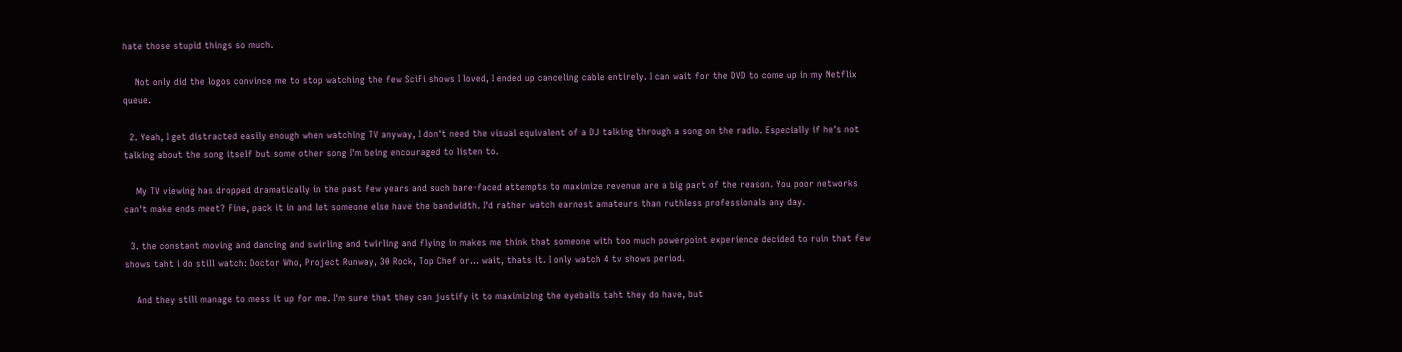hate those stupid things so much.

    Not only did the logos convince me to stop watching the few SciFi shows I loved, I ended up canceling cable entirely. I can wait for the DVD to come up in my Netflix queue.

  2. Yeah, I get distracted easily enough when watching TV anyway, I don't need the visual equivalent of a DJ talking through a song on the radio. Especially if he's not talking about the song itself but some other song I'm being encouraged to listen to.

    My TV viewing has dropped dramatically in the past few years and such bare-faced attempts to maximize revenue are a big part of the reason. You poor networks can't make ends meet? Fine, pack it in and let someone else have the bandwidth. I'd rather watch earnest amateurs than ruthless professionals any day.

  3. the constant moving and dancing and swirling and twirling and flying in makes me think that someone with too much powerpoint experience decided to ruin that few shows taht i do still watch: Doctor Who, Project Runway, 30 Rock, Top Chef or... wait, thats it. I only watch 4 tv shows period.

    And they still manage to mess it up for me. I'm sure that they can justify it to maximizing the eyeballs taht they do have, but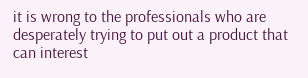it is wrong to the professionals who are desperately trying to put out a product that can interest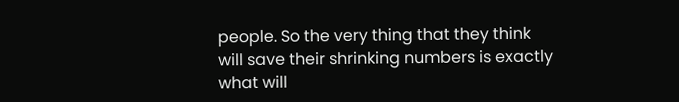people. So the very thing that they think will save their shrinking numbers is exactly what will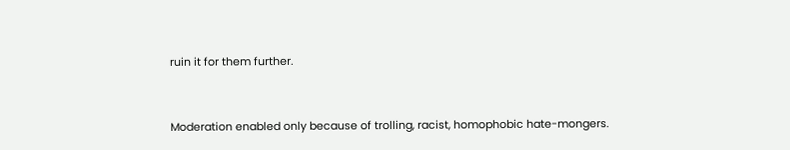ruin it for them further.


Moderation enabled only because of trolling, racist, homophobic hate-mongers.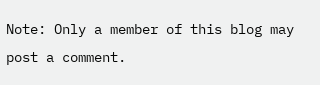Note: Only a member of this blog may post a comment.